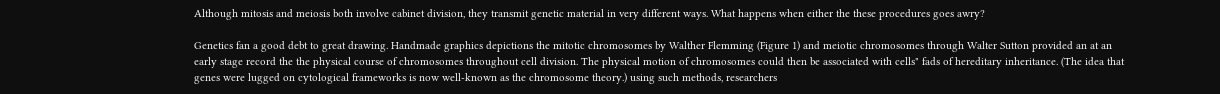Although mitosis and meiosis both involve cabinet division, they transmit genetic material in very different ways. What happens when either the these procedures goes awry?

Genetics fan a good debt to great drawing. Handmade graphics depictions the mitotic chromosomes by Walther Flemming (Figure 1) and meiotic chromosomes through Walter Sutton provided an at an early stage record the the physical course of chromosomes throughout cell division. The physical motion of chromosomes could then be associated with cells" fads of hereditary inheritance. (The idea that genes were lugged on cytological frameworks is now well-known as the chromosome theory.) using such methods, researchers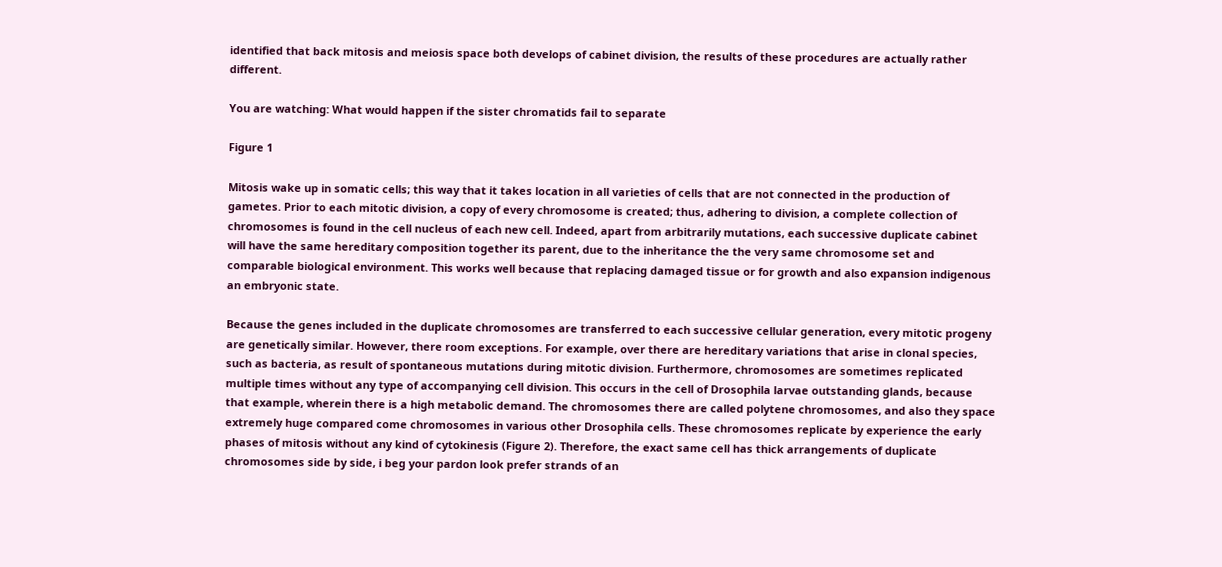identified that back mitosis and meiosis space both develops of cabinet division, the results of these procedures are actually rather different.

You are watching: What would happen if the sister chromatids fail to separate

Figure 1

Mitosis wake up in somatic cells; this way that it takes location in all varieties of cells that are not connected in the production of gametes. Prior to each mitotic division, a copy of every chromosome is created; thus, adhering to division, a complete collection of chromosomes is found in the cell nucleus of each new cell. Indeed, apart from arbitrarily mutations, each successive duplicate cabinet will have the same hereditary composition together its parent, due to the inheritance the the very same chromosome set and comparable biological environment. This works well because that replacing damaged tissue or for growth and also expansion indigenous an embryonic state.

Because the genes included in the duplicate chromosomes are transferred to each successive cellular generation, every mitotic progeny are genetically similar. However, there room exceptions. For example, over there are hereditary variations that arise in clonal species, such as bacteria, as result of spontaneous mutations during mitotic division. Furthermore, chromosomes are sometimes replicated multiple times without any type of accompanying cell division. This occurs in the cell of Drosophila larvae outstanding glands, because that example, wherein there is a high metabolic demand. The chromosomes there are called polytene chromosomes, and also they space extremely huge compared come chromosomes in various other Drosophila cells. These chromosomes replicate by experience the early phases of mitosis without any kind of cytokinesis (Figure 2). Therefore, the exact same cell has thick arrangements of duplicate chromosomes side by side, i beg your pardon look prefer strands of an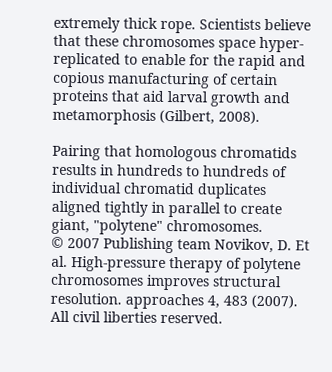extremely thick rope. Scientists believe that these chromosomes space hyper-replicated to enable for the rapid and copious manufacturing of certain proteins that aid larval growth and metamorphosis (Gilbert, 2008).

Pairing that homologous chromatids results in hundreds to hundreds of individual chromatid duplicates aligned tightly in parallel to create giant, "polytene" chromosomes.
© 2007 Publishing team Novikov, D. Et al. High-pressure therapy of polytene chromosomes improves structural resolution. approaches 4, 483 (2007). All civil liberties reserved.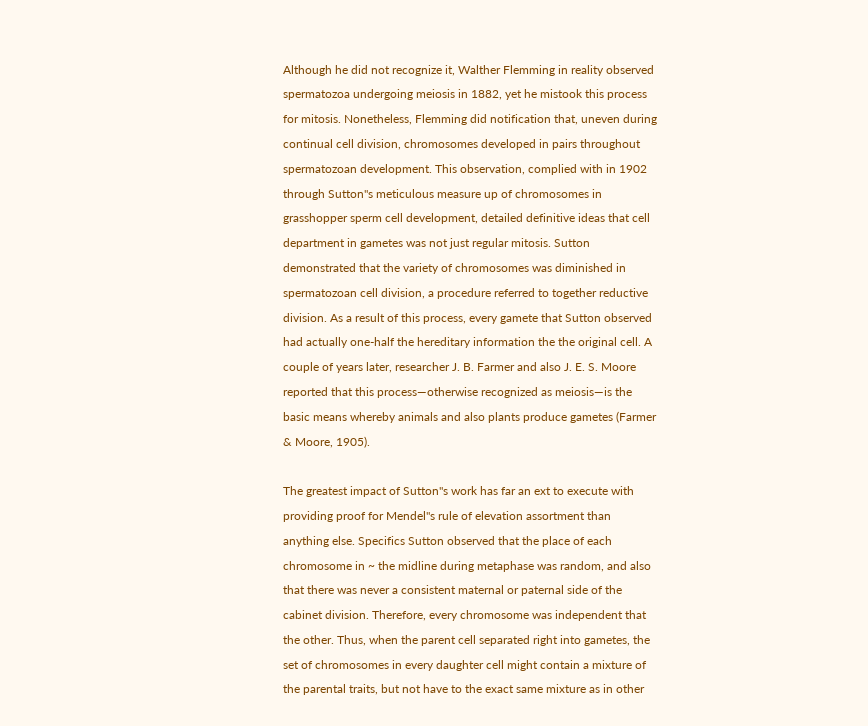Although he did not recognize it, Walther Flemming in reality observed spermatozoa undergoing meiosis in 1882, yet he mistook this process for mitosis. Nonetheless, Flemming did notification that, uneven during continual cell division, chromosomes developed in pairs throughout spermatozoan development. This observation, complied with in 1902 through Sutton"s meticulous measure up of chromosomes in grasshopper sperm cell development, detailed definitive ideas that cell department in gametes was not just regular mitosis. Sutton demonstrated that the variety of chromosomes was diminished in spermatozoan cell division, a procedure referred to together reductive division. As a result of this process, every gamete that Sutton observed had actually one-half the hereditary information the the original cell. A couple of years later, researcher J. B. Farmer and also J. E. S. Moore reported that this process—otherwise recognized as meiosis—is the basic means whereby animals and also plants produce gametes (Farmer & Moore, 1905).

The greatest impact of Sutton"s work has far an ext to execute with providing proof for Mendel"s rule of elevation assortment than anything else. Specifics Sutton observed that the place of each chromosome in ~ the midline during metaphase was random, and also that there was never a consistent maternal or paternal side of the cabinet division. Therefore, every chromosome was independent that the other. Thus, when the parent cell separated right into gametes, the set of chromosomes in every daughter cell might contain a mixture of the parental traits, but not have to the exact same mixture as in other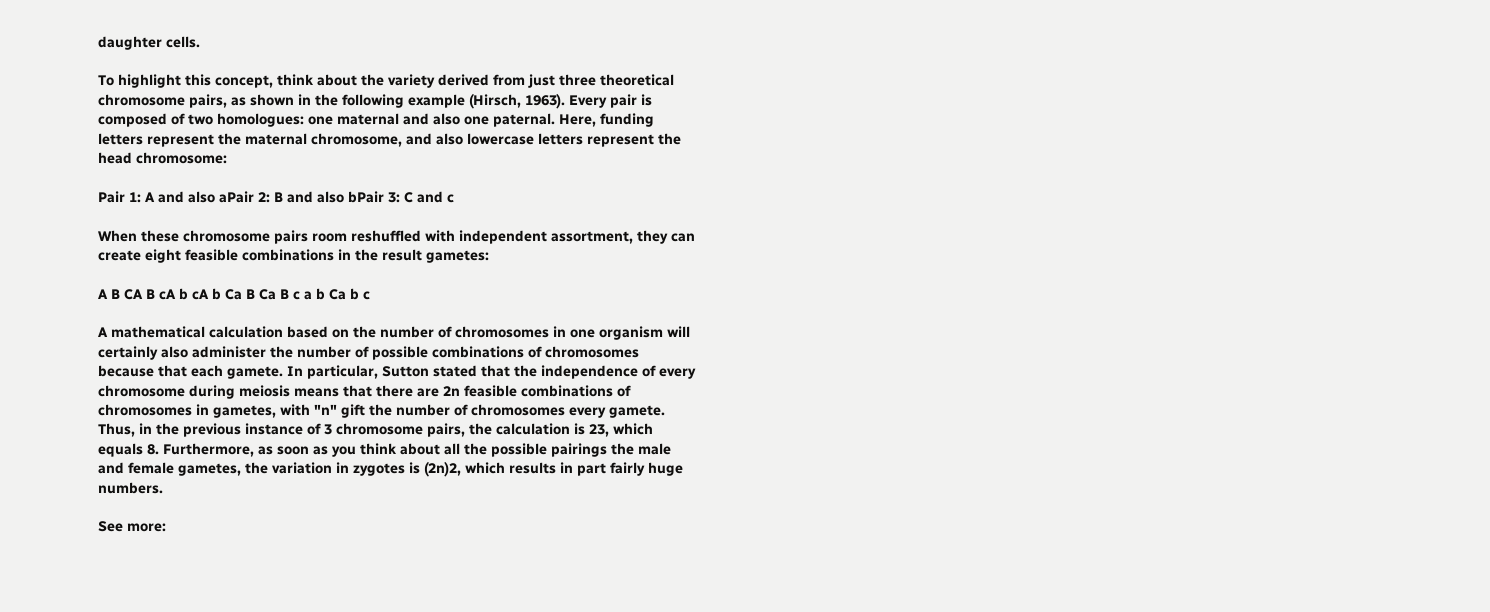daughter cells.

To highlight this concept, think about the variety derived from just three theoretical chromosome pairs, as shown in the following example (Hirsch, 1963). Every pair is composed of two homologues: one maternal and also one paternal. Here, funding letters represent the maternal chromosome, and also lowercase letters represent the head chromosome:

Pair 1: A and also aPair 2: B and also bPair 3: C and c

When these chromosome pairs room reshuffled with independent assortment, they can create eight feasible combinations in the result gametes:

A B CA B cA b cA b Ca B Ca B c a b Ca b c

A mathematical calculation based on the number of chromosomes in one organism will certainly also administer the number of possible combinations of chromosomes because that each gamete. In particular, Sutton stated that the independence of every chromosome during meiosis means that there are 2n feasible combinations of chromosomes in gametes, with "n" gift the number of chromosomes every gamete. Thus, in the previous instance of 3 chromosome pairs, the calculation is 23, which equals 8. Furthermore, as soon as you think about all the possible pairings the male and female gametes, the variation in zygotes is (2n)2, which results in part fairly huge numbers.

See more: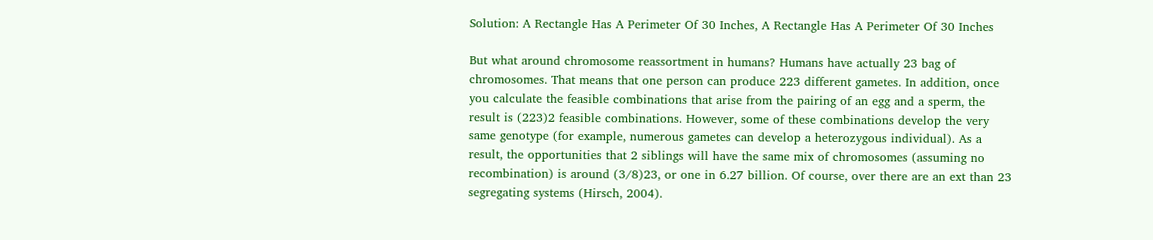Solution: A Rectangle Has A Perimeter Of 30 Inches, A Rectangle Has A Perimeter Of 30 Inches

But what around chromosome reassortment in humans? Humans have actually 23 bag of chromosomes. That means that one person can produce 223 different gametes. In addition, once you calculate the feasible combinations that arise from the pairing of an egg and a sperm, the result is (223)2 feasible combinations. However, some of these combinations develop the very same genotype (for example, numerous gametes can develop a heterozygous individual). As a result, the opportunities that 2 siblings will have the same mix of chromosomes (assuming no recombination) is around (3/8)23, or one in 6.27 billion. Of course, over there are an ext than 23 segregating systems (Hirsch, 2004).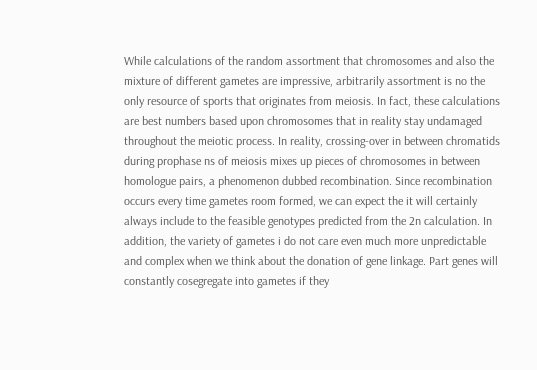While calculations of the random assortment that chromosomes and also the mixture of different gametes are impressive, arbitrarily assortment is no the only resource of sports that originates from meiosis. In fact, these calculations are best numbers based upon chromosomes that in reality stay undamaged throughout the meiotic process. In reality, crossing-over in between chromatids during prophase ns of meiosis mixes up pieces of chromosomes in between homologue pairs, a phenomenon dubbed recombination. Since recombination occurs every time gametes room formed, we can expect the it will certainly always include to the feasible genotypes predicted from the 2n calculation. In addition, the variety of gametes i do not care even much more unpredictable and complex when we think about the donation of gene linkage. Part genes will constantly cosegregate into gametes if they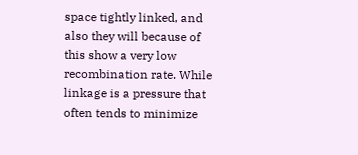space tightly linked, and also they will because of this show a very low recombination rate. While linkage is a pressure that often tends to minimize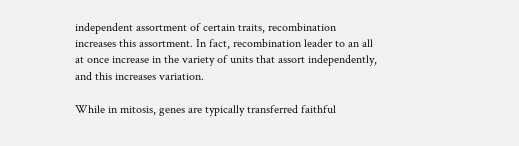independent assortment of certain traits, recombination increases this assortment. In fact, recombination leader to an all at once increase in the variety of units that assort independently, and this increases variation.

While in mitosis, genes are typically transferred faithful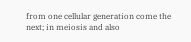from one cellular generation come the next; in meiosis and also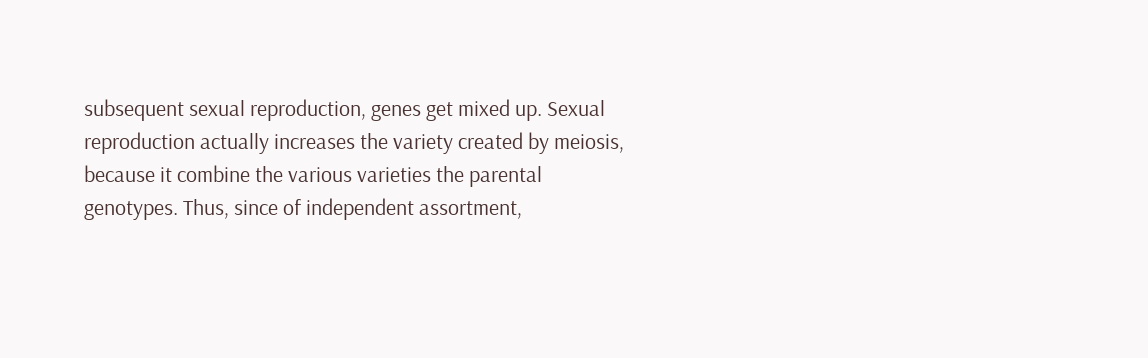subsequent sexual reproduction, genes get mixed up. Sexual reproduction actually increases the variety created by meiosis, because it combine the various varieties the parental genotypes. Thus, since of independent assortment,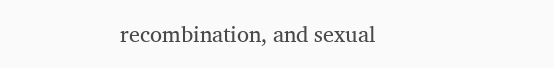recombination, and sexual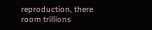reproduction, there room trillions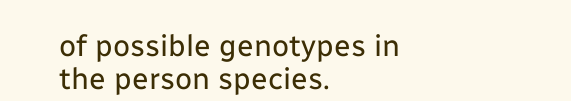of possible genotypes in the person species.